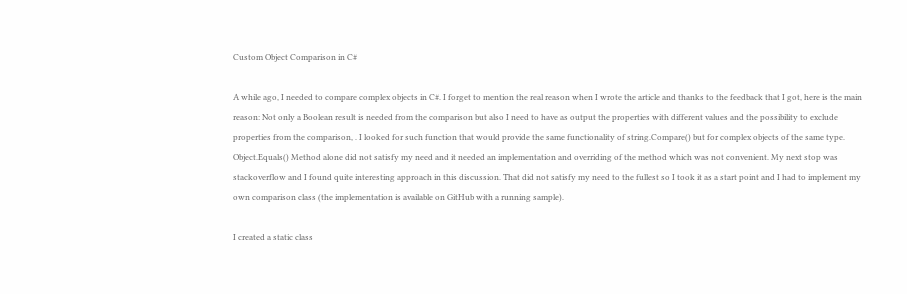Custom Object Comparison in C#

A while ago, I needed to compare complex objects in C#. I forget to mention the real reason when I wrote the article and thanks to the feedback that I got, here is the main reason: Not only a Boolean result is needed from the comparison but also I need to have as output the properties with different values and the possibility to exclude properties from the comparison, . I looked for such function that would provide the same functionality of string.Compare() but for complex objects of the same type. Object.Equals() Method alone did not satisfy my need and it needed an implementation and overriding of the method which was not convenient. My next stop was stackoverflow and I found quite interesting approach in this discussion. That did not satisfy my need to the fullest so I took it as a start point and I had to implement my own comparison class (the implementation is available on GitHub with a running sample).

I created a static class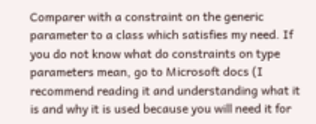Comparer with a constraint on the generic parameter to a class which satisfies my need. If you do not know what do constraints on type parameters mean, go to Microsoft docs (I recommend reading it and understanding what it is and why it is used because you will need it for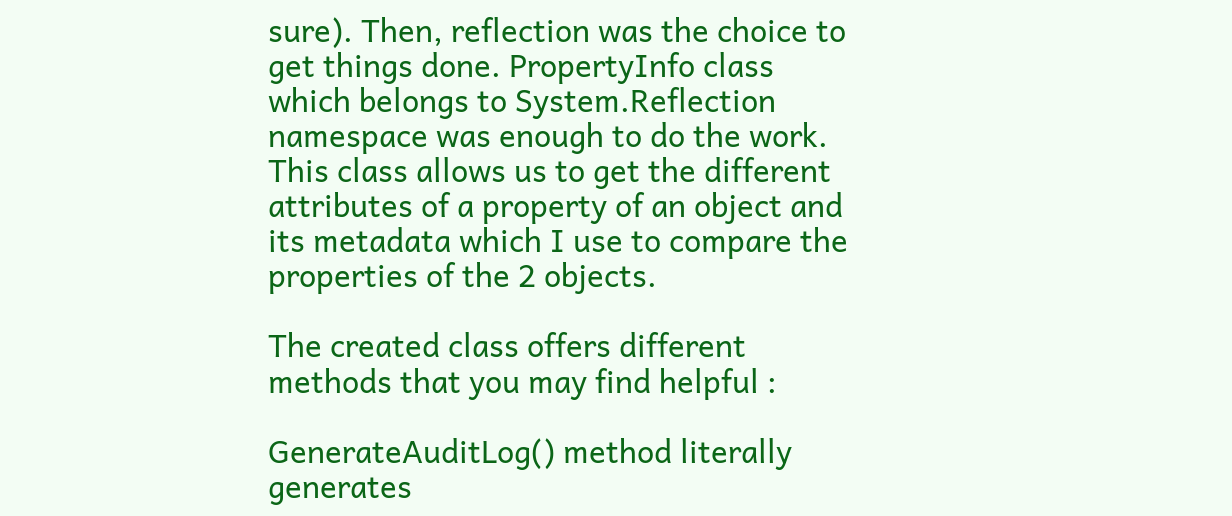sure). Then, reflection was the choice to get things done. PropertyInfo class which belongs to System.Reflection namespace was enough to do the work. This class allows us to get the different attributes of a property of an object and its metadata which I use to compare the properties of the 2 objects.

The created class offers different methods that you may find helpful :

GenerateAuditLog() method literally generates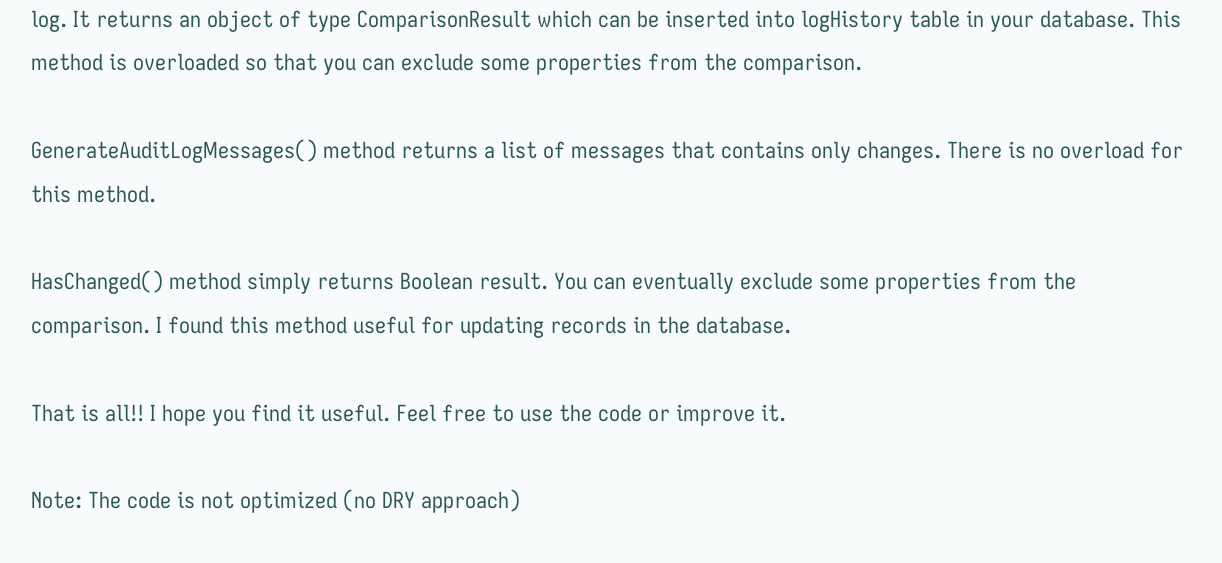log. It returns an object of type ComparisonResult which can be inserted into logHistory table in your database. This method is overloaded so that you can exclude some properties from the comparison.

GenerateAuditLogMessages() method returns a list of messages that contains only changes. There is no overload for this method.

HasChanged() method simply returns Boolean result. You can eventually exclude some properties from the comparison. I found this method useful for updating records in the database.

That is all!! I hope you find it useful. Feel free to use the code or improve it.

Note: The code is not optimized (no DRY approach)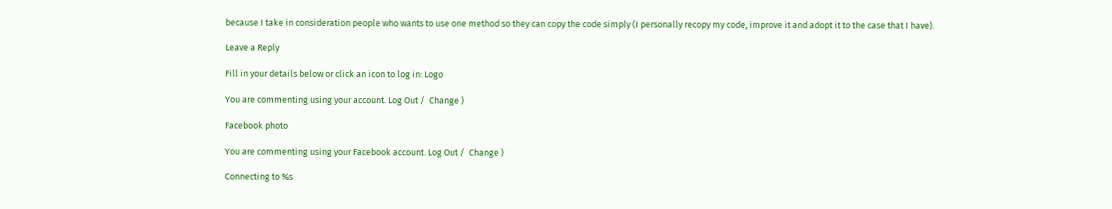because I take in consideration people who wants to use one method so they can copy the code simply (I personally recopy my code, improve it and adopt it to the case that I have).

Leave a Reply

Fill in your details below or click an icon to log in: Logo

You are commenting using your account. Log Out /  Change )

Facebook photo

You are commenting using your Facebook account. Log Out /  Change )

Connecting to %s